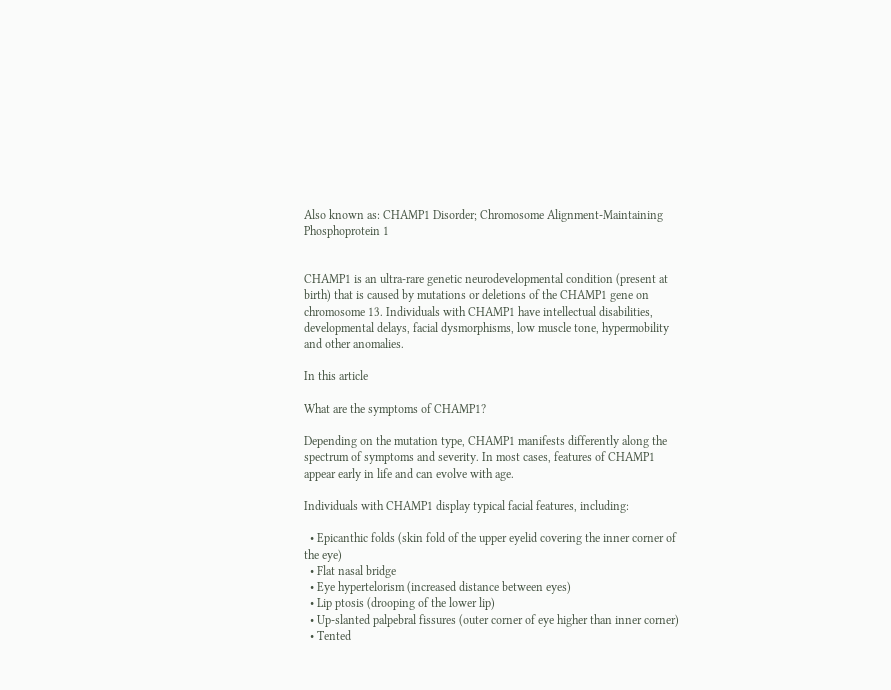Also known as: CHAMP1 Disorder; Chromosome Alignment-Maintaining Phosphoprotein 1


CHAMP1 is an ultra-rare genetic neurodevelopmental condition (present at birth) that is caused by mutations or deletions of the CHAMP1 gene on chromosome 13. Individuals with CHAMP1 have intellectual disabilities, developmental delays, facial dysmorphisms, low muscle tone, hypermobility and other anomalies.

In this article

What are the symptoms of CHAMP1?

Depending on the mutation type, CHAMP1 manifests differently along the spectrum of symptoms and severity. In most cases, features of CHAMP1 appear early in life and can evolve with age.

Individuals with CHAMP1 display typical facial features, including:

  • Epicanthic folds (skin fold of the upper eyelid covering the inner corner of the eye)
  • Flat nasal bridge
  • Eye hypertelorism (increased distance between eyes)
  • Lip ptosis (drooping of the lower lip)
  • Up-slanted palpebral fissures (outer corner of eye higher than inner corner)
  • Tented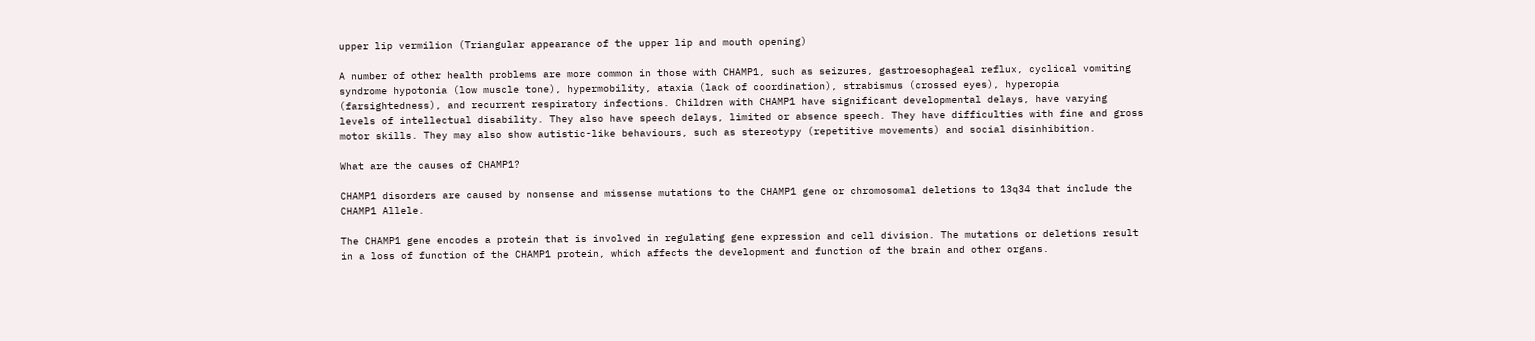upper lip vermilion (Triangular appearance of the upper lip and mouth opening)

A number of other health problems are more common in those with CHAMP1, such as seizures, gastroesophageal reflux, cyclical vomiting syndrome hypotonia (low muscle tone), hypermobility, ataxia (lack of coordination), strabismus (crossed eyes), hyperopia (farsightedness), and recurrent respiratory infections. Children with CHAMP1 have significant developmental delays, have varying levels of intellectual disability. They also have speech delays, limited or absence speech. They have difficulties with fine and gross motor skills. They may also show autistic-like behaviours, such as stereotypy (repetitive movements) and social disinhibition.

What are the causes of CHAMP1?

CHAMP1 disorders are caused by nonsense and missense mutations to the CHAMP1 gene or chromosomal deletions to 13q34 that include the CHAMP1 Allele.

The CHAMP1 gene encodes a protein that is involved in regulating gene expression and cell division. The mutations or deletions result in a loss of function of the CHAMP1 protein, which affects the development and function of the brain and other organs.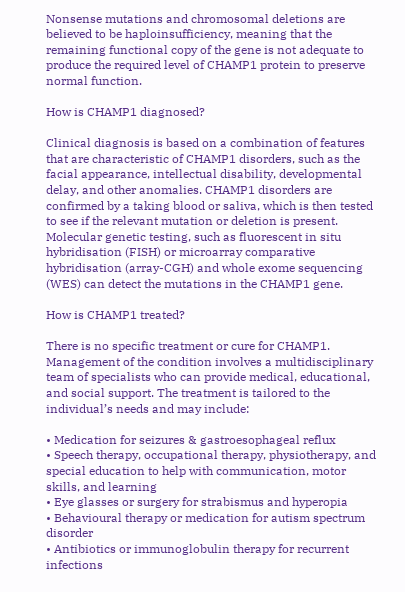Nonsense mutations and chromosomal deletions are believed to be haploinsufficiency, meaning that the remaining functional copy of the gene is not adequate to produce the required level of CHAMP1 protein to preserve normal function.

How is CHAMP1 diagnosed?

Clinical diagnosis is based on a combination of features that are characteristic of CHAMP1 disorders, such as the facial appearance, intellectual disability, developmental delay, and other anomalies. CHAMP1 disorders are confirmed by a taking blood or saliva, which is then tested to see if the relevant mutation or deletion is present. Molecular genetic testing, such as fluorescent in situ hybridisation (FISH) or microarray comparative hybridisation (array-CGH) and whole exome sequencing (WES) can detect the mutations in the CHAMP1 gene.

How is CHAMP1 treated?

There is no specific treatment or cure for CHAMP1. Management of the condition involves a multidisciplinary team of specialists who can provide medical, educational, and social support. The treatment is tailored to the individual’s needs and may include:

• Medication for seizures & gastroesophageal reflux
• Speech therapy, occupational therapy, physiotherapy, and special education to help with communication, motor skills, and learning
• Eye glasses or surgery for strabismus and hyperopia
• Behavioural therapy or medication for autism spectrum disorder
• Antibiotics or immunoglobulin therapy for recurrent infections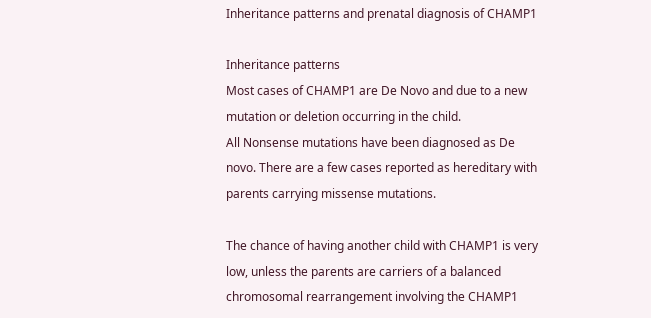Inheritance patterns and prenatal diagnosis of CHAMP1

Inheritance patterns
Most cases of CHAMP1 are De Novo and due to a new mutation or deletion occurring in the child.
All Nonsense mutations have been diagnosed as De novo. There are a few cases reported as hereditary with parents carrying missense mutations.

The chance of having another child with CHAMP1 is very low, unless the parents are carriers of a balanced chromosomal rearrangement involving the CHAMP1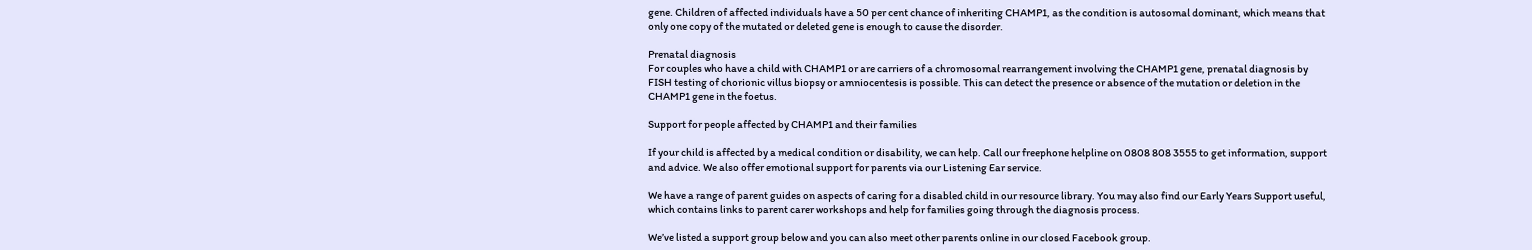gene. Children of affected individuals have a 50 per cent chance of inheriting CHAMP1, as the condition is autosomal dominant, which means that only one copy of the mutated or deleted gene is enough to cause the disorder.

Prenatal diagnosis
For couples who have a child with CHAMP1 or are carriers of a chromosomal rearrangement involving the CHAMP1 gene, prenatal diagnosis by FISH testing of chorionic villus biopsy or amniocentesis is possible. This can detect the presence or absence of the mutation or deletion in the CHAMP1 gene in the foetus.

Support for people affected by CHAMP1 and their families

If your child is affected by a medical condition or disability, we can help. Call our freephone helpline on 0808 808 3555 to get information, support and advice. We also offer emotional support for parents via our Listening Ear service.

We have a range of parent guides on aspects of caring for a disabled child in our resource library. You may also find our Early Years Support useful, which contains links to parent carer workshops and help for families going through the diagnosis process.

We’ve listed a support group below and you can also meet other parents online in our closed Facebook group.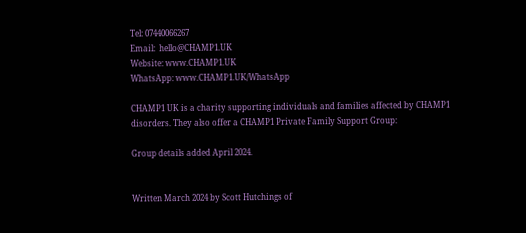Tel: 07440066267
Email:  hello@CHAMP1.UK
Website: www.CHAMP1.UK
WhatsApp: www.CHAMP1.UK/WhatsApp

CHAMP1 UK is a charity supporting individuals and families affected by CHAMP1 disorders. They also offer a CHAMP1 Private Family Support Group:

Group details added April 2024.


Written March 2024 by Scott Hutchings of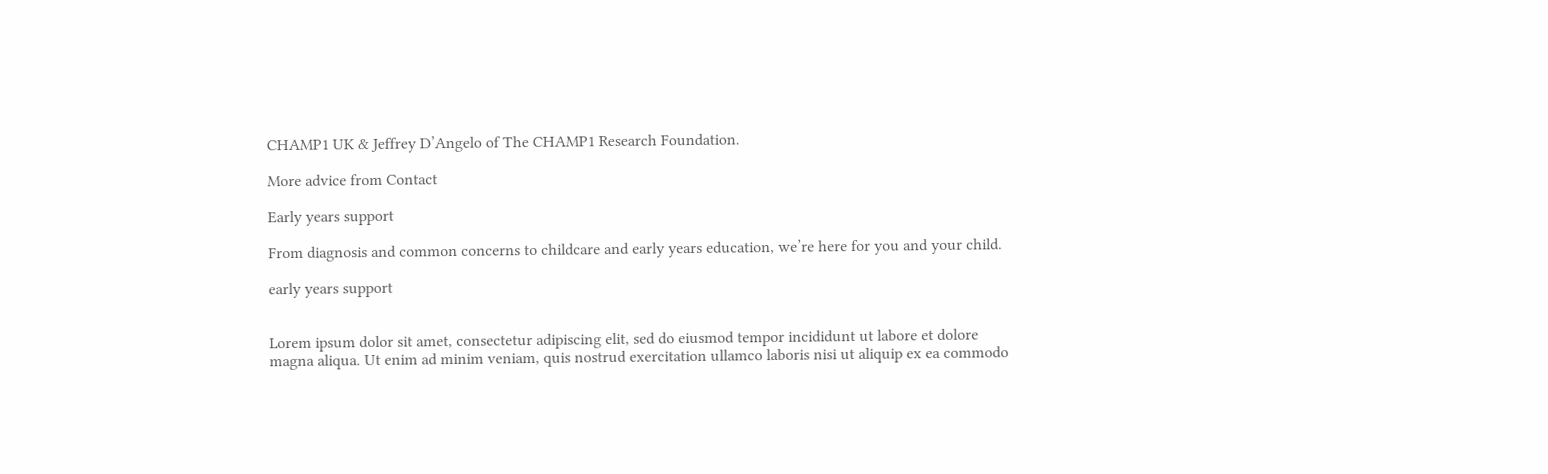CHAMP1 UK & Jeffrey D’Angelo of The CHAMP1 Research Foundation.

More advice from Contact

Early years support

From diagnosis and common concerns to childcare and early years education, we’re here for you and your child.

early years support


Lorem ipsum dolor sit amet, consectetur adipiscing elit, sed do eiusmod tempor incididunt ut labore et dolore magna aliqua. Ut enim ad minim veniam, quis nostrud exercitation ullamco laboris nisi ut aliquip ex ea commodo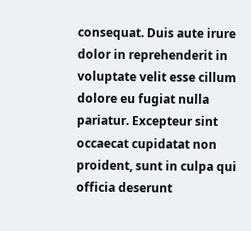consequat. Duis aute irure dolor in reprehenderit in voluptate velit esse cillum dolore eu fugiat nulla pariatur. Excepteur sint occaecat cupidatat non proident, sunt in culpa qui officia deserunt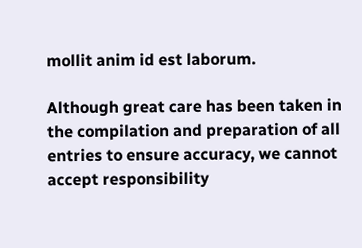mollit anim id est laborum.

Although great care has been taken in the compilation and preparation of all entries to ensure accuracy, we cannot accept responsibility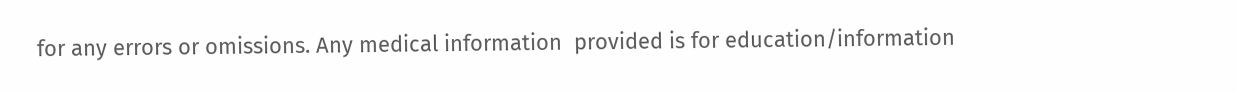for any errors or omissions. Any medical information  provided is for education/information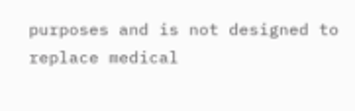purposes and is not designed to replace medical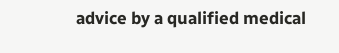advice by a qualified medical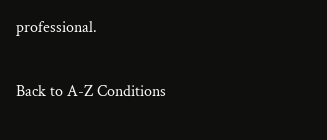professional.

Back to A-Z Conditions